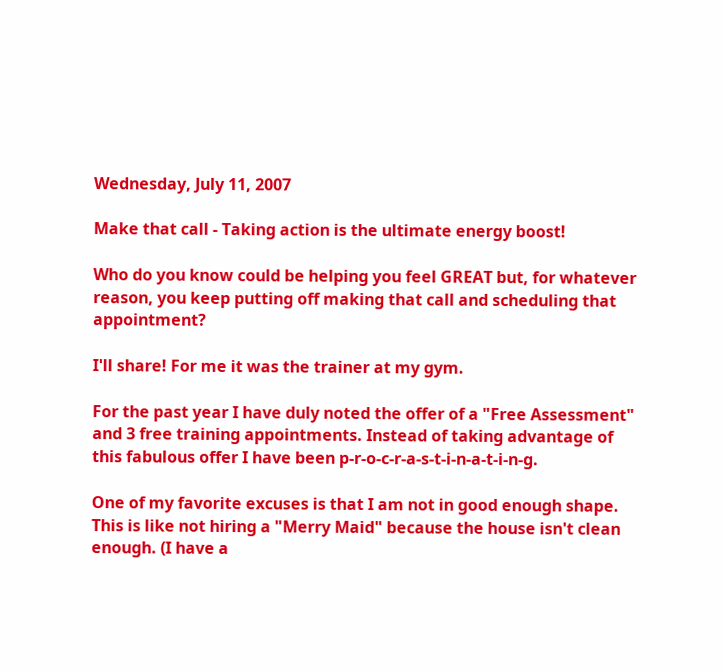Wednesday, July 11, 2007

Make that call - Taking action is the ultimate energy boost!

Who do you know could be helping you feel GREAT but, for whatever reason, you keep putting off making that call and scheduling that appointment?

I'll share! For me it was the trainer at my gym.

For the past year I have duly noted the offer of a "Free Assessment" and 3 free training appointments. Instead of taking advantage of this fabulous offer I have been p-r-o-c-r-a-s-t-i-n-a-t-i-n-g.

One of my favorite excuses is that I am not in good enough shape. This is like not hiring a "Merry Maid" because the house isn't clean enough. (I have a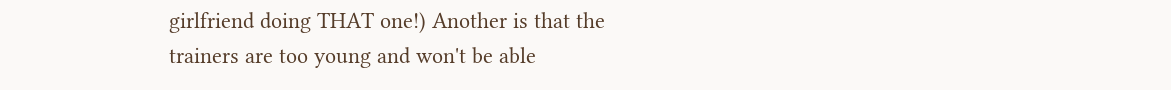girlfriend doing THAT one!) Another is that the trainers are too young and won't be able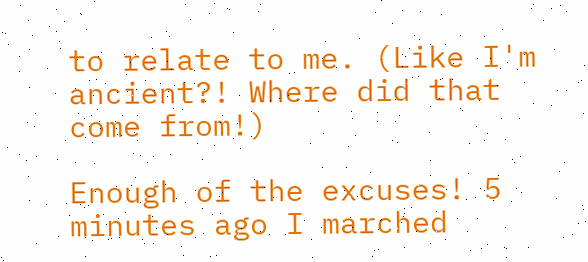to relate to me. (Like I'm ancient?! Where did that come from!)

Enough of the excuses! 5 minutes ago I marched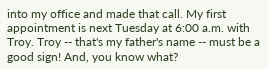into my office and made that call. My first appointment is next Tuesday at 6:00 a.m. with Troy. Troy -- that's my father's name -- must be a good sign! And, you know what?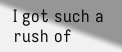I got such a rush of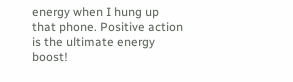energy when I hung up that phone. Positive action is the ultimate energy boost!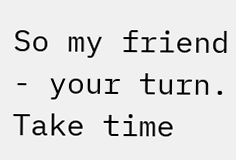So my friend - your turn. Take time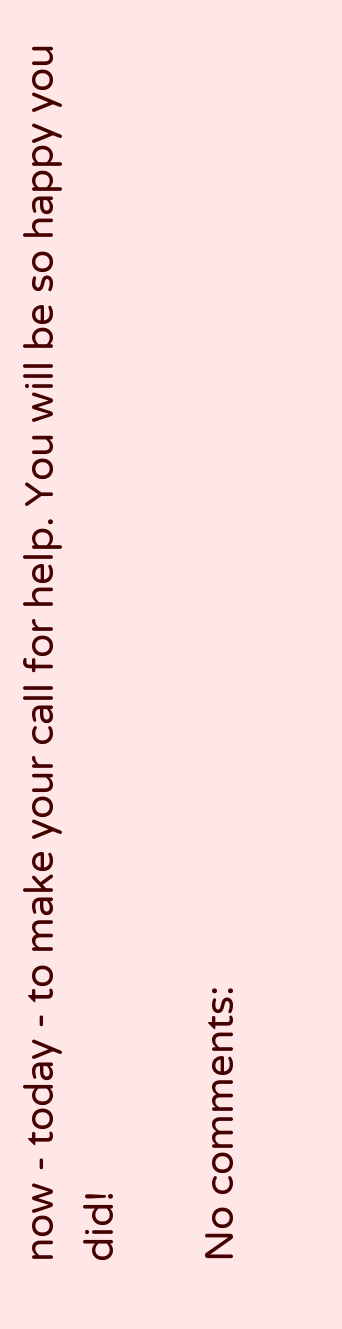now - today - to make your call for help. You will be so happy you did!

No comments: